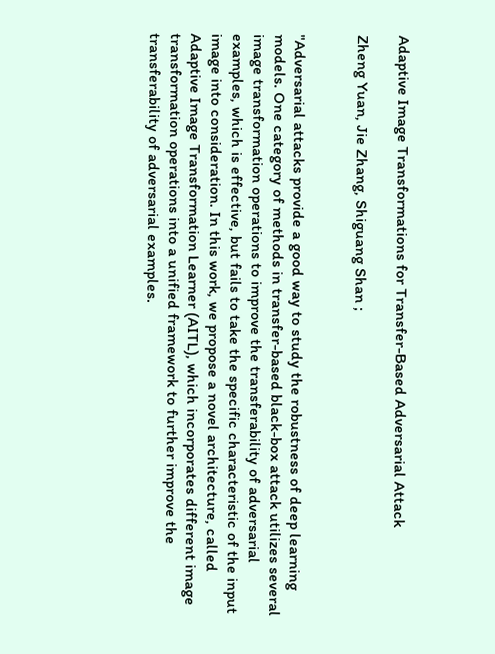Adaptive Image Transformations for Transfer-Based Adversarial Attack

Zheng Yuan, Jie Zhang, Shiguang Shan ;


"Adversarial attacks provide a good way to study the robustness of deep learning models. One category of methods in transfer-based black-box attack utilizes several image transformation operations to improve the transferability of adversarial examples, which is effective, but fails to take the specific characteristic of the input image into consideration. In this work, we propose a novel architecture, called Adaptive Image Transformation Learner (AITL), which incorporates different image transformation operations into a unified framework to further improve the transferability of adversarial examples.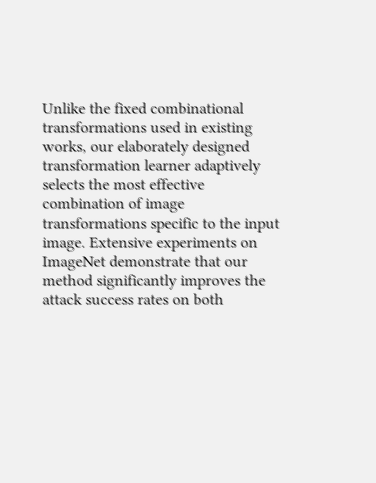Unlike the fixed combinational transformations used in existing works, our elaborately designed transformation learner adaptively selects the most effective combination of image transformations specific to the input image. Extensive experiments on ImageNet demonstrate that our method significantly improves the attack success rates on both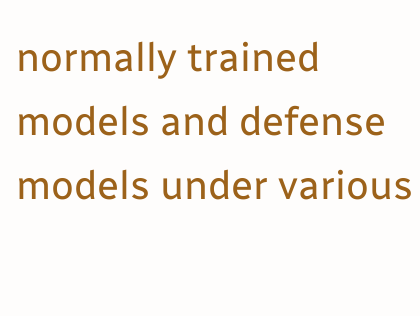normally trained models and defense models under various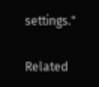settings."

Related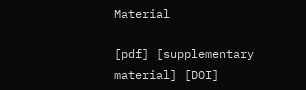Material

[pdf] [supplementary material] [DOI]